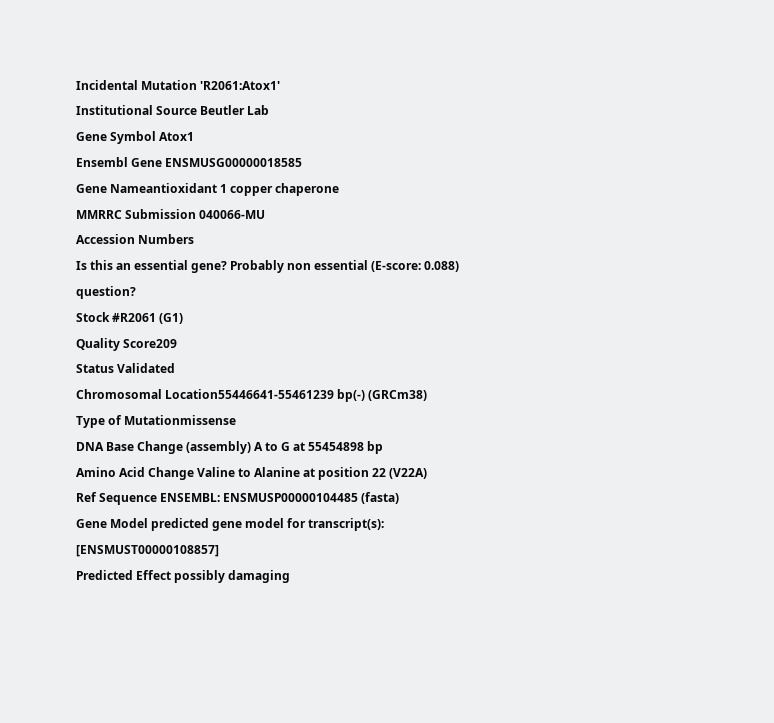Incidental Mutation 'R2061:Atox1'
Institutional Source Beutler Lab
Gene Symbol Atox1
Ensembl Gene ENSMUSG00000018585
Gene Nameantioxidant 1 copper chaperone
MMRRC Submission 040066-MU
Accession Numbers
Is this an essential gene? Probably non essential (E-score: 0.088) question?
Stock #R2061 (G1)
Quality Score209
Status Validated
Chromosomal Location55446641-55461239 bp(-) (GRCm38)
Type of Mutationmissense
DNA Base Change (assembly) A to G at 55454898 bp
Amino Acid Change Valine to Alanine at position 22 (V22A)
Ref Sequence ENSEMBL: ENSMUSP00000104485 (fasta)
Gene Model predicted gene model for transcript(s): [ENSMUST00000108857]
Predicted Effect possibly damaging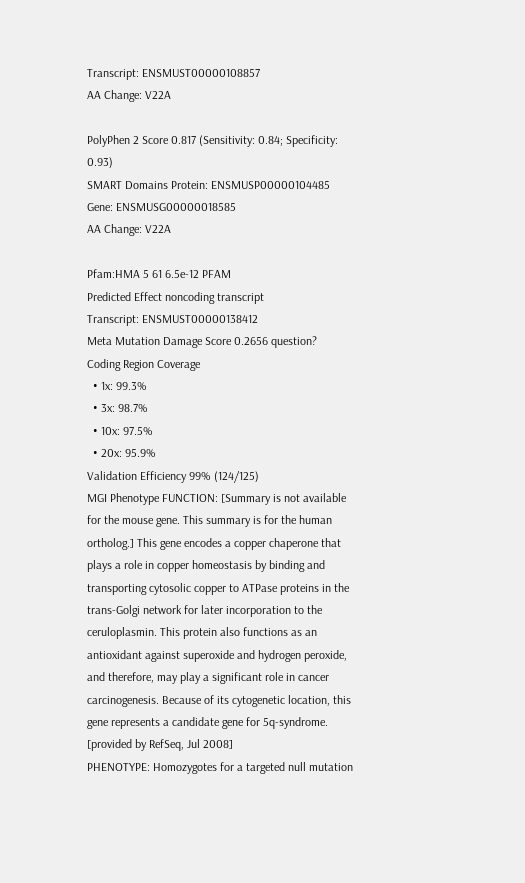Transcript: ENSMUST00000108857
AA Change: V22A

PolyPhen 2 Score 0.817 (Sensitivity: 0.84; Specificity: 0.93)
SMART Domains Protein: ENSMUSP00000104485
Gene: ENSMUSG00000018585
AA Change: V22A

Pfam:HMA 5 61 6.5e-12 PFAM
Predicted Effect noncoding transcript
Transcript: ENSMUST00000138412
Meta Mutation Damage Score 0.2656 question?
Coding Region Coverage
  • 1x: 99.3%
  • 3x: 98.7%
  • 10x: 97.5%
  • 20x: 95.9%
Validation Efficiency 99% (124/125)
MGI Phenotype FUNCTION: [Summary is not available for the mouse gene. This summary is for the human ortholog.] This gene encodes a copper chaperone that plays a role in copper homeostasis by binding and transporting cytosolic copper to ATPase proteins in the trans-Golgi network for later incorporation to the ceruloplasmin. This protein also functions as an antioxidant against superoxide and hydrogen peroxide, and therefore, may play a significant role in cancer carcinogenesis. Because of its cytogenetic location, this gene represents a candidate gene for 5q-syndrome. [provided by RefSeq, Jul 2008]
PHENOTYPE: Homozygotes for a targeted null mutation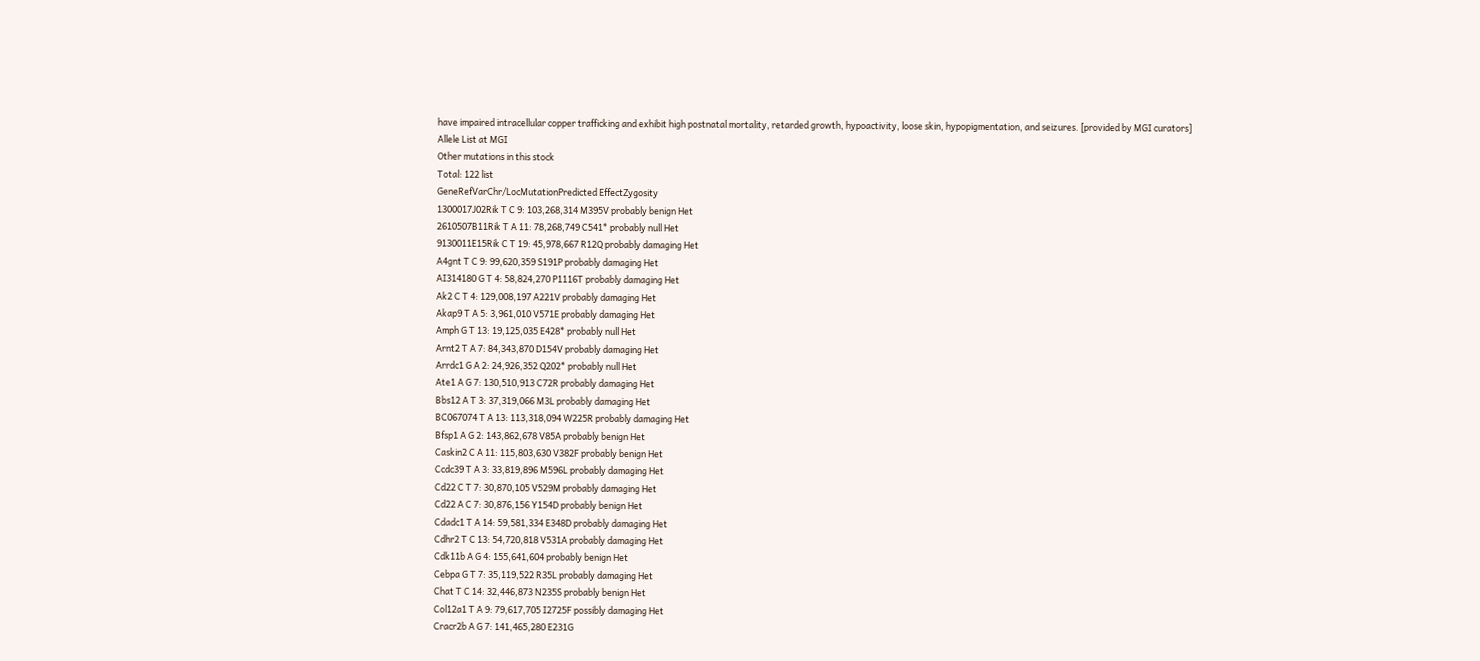have impaired intracellular copper trafficking and exhibit high postnatal mortality, retarded growth, hypoactivity, loose skin, hypopigmentation, and seizures. [provided by MGI curators]
Allele List at MGI
Other mutations in this stock
Total: 122 list
GeneRefVarChr/LocMutationPredicted EffectZygosity
1300017J02Rik T C 9: 103,268,314 M395V probably benign Het
2610507B11Rik T A 11: 78,268,749 C541* probably null Het
9130011E15Rik C T 19: 45,978,667 R12Q probably damaging Het
A4gnt T C 9: 99,620,359 S191P probably damaging Het
AI314180 G T 4: 58,824,270 P1116T probably damaging Het
Ak2 C T 4: 129,008,197 A221V probably damaging Het
Akap9 T A 5: 3,961,010 V571E probably damaging Het
Amph G T 13: 19,125,035 E428* probably null Het
Arnt2 T A 7: 84,343,870 D154V probably damaging Het
Arrdc1 G A 2: 24,926,352 Q202* probably null Het
Ate1 A G 7: 130,510,913 C72R probably damaging Het
Bbs12 A T 3: 37,319,066 M3L probably damaging Het
BC067074 T A 13: 113,318,094 W225R probably damaging Het
Bfsp1 A G 2: 143,862,678 V85A probably benign Het
Caskin2 C A 11: 115,803,630 V382F probably benign Het
Ccdc39 T A 3: 33,819,896 M596L probably damaging Het
Cd22 C T 7: 30,870,105 V529M probably damaging Het
Cd22 A C 7: 30,876,156 Y154D probably benign Het
Cdadc1 T A 14: 59,581,334 E348D probably damaging Het
Cdhr2 T C 13: 54,720,818 V531A probably damaging Het
Cdk11b A G 4: 155,641,604 probably benign Het
Cebpa G T 7: 35,119,522 R35L probably damaging Het
Chat T C 14: 32,446,873 N235S probably benign Het
Col12a1 T A 9: 79,617,705 I2725F possibly damaging Het
Cracr2b A G 7: 141,465,280 E231G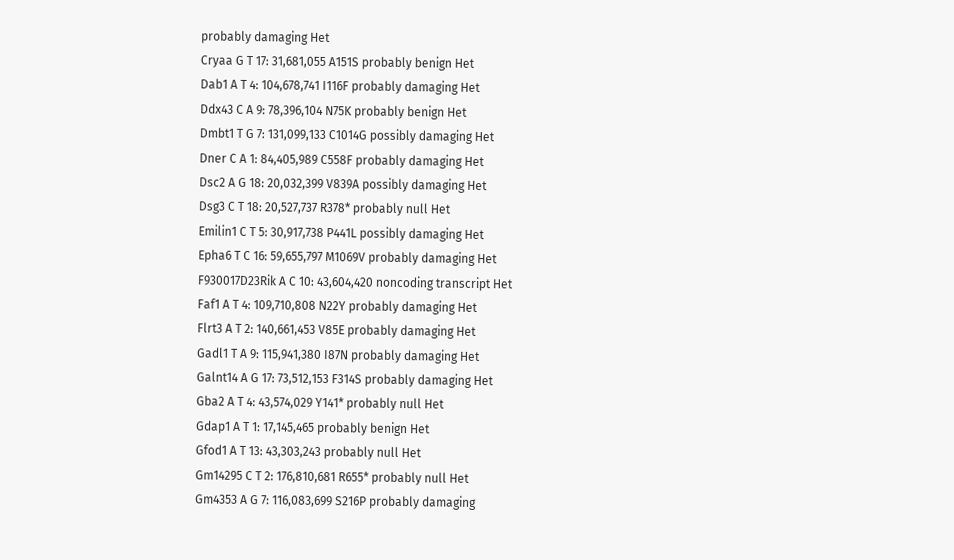probably damaging Het
Cryaa G T 17: 31,681,055 A151S probably benign Het
Dab1 A T 4: 104,678,741 I116F probably damaging Het
Ddx43 C A 9: 78,396,104 N75K probably benign Het
Dmbt1 T G 7: 131,099,133 C1014G possibly damaging Het
Dner C A 1: 84,405,989 C558F probably damaging Het
Dsc2 A G 18: 20,032,399 V839A possibly damaging Het
Dsg3 C T 18: 20,527,737 R378* probably null Het
Emilin1 C T 5: 30,917,738 P441L possibly damaging Het
Epha6 T C 16: 59,655,797 M1069V probably damaging Het
F930017D23Rik A C 10: 43,604,420 noncoding transcript Het
Faf1 A T 4: 109,710,808 N22Y probably damaging Het
Flrt3 A T 2: 140,661,453 V85E probably damaging Het
Gadl1 T A 9: 115,941,380 I87N probably damaging Het
Galnt14 A G 17: 73,512,153 F314S probably damaging Het
Gba2 A T 4: 43,574,029 Y141* probably null Het
Gdap1 A T 1: 17,145,465 probably benign Het
Gfod1 A T 13: 43,303,243 probably null Het
Gm14295 C T 2: 176,810,681 R655* probably null Het
Gm4353 A G 7: 116,083,699 S216P probably damaging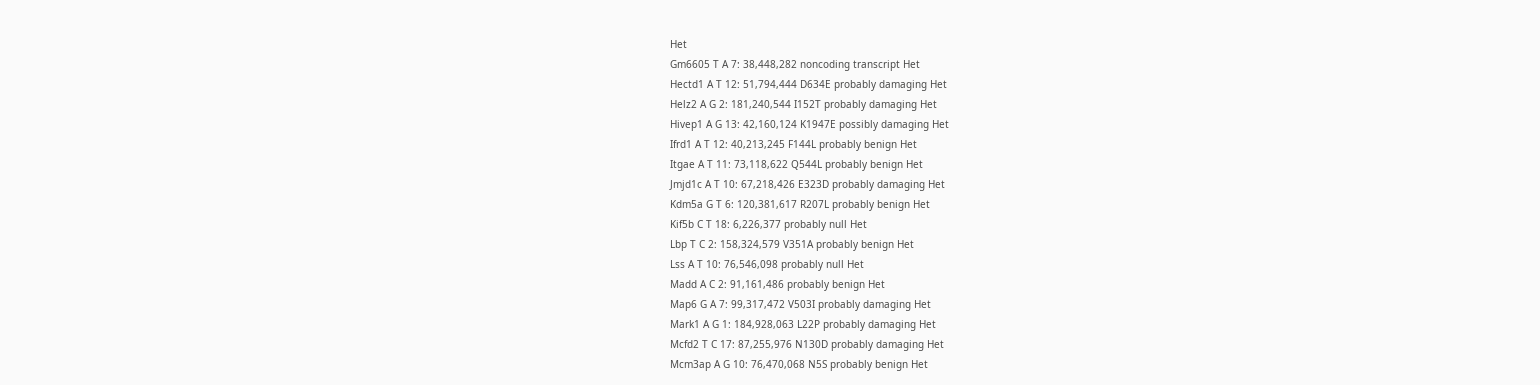Het
Gm6605 T A 7: 38,448,282 noncoding transcript Het
Hectd1 A T 12: 51,794,444 D634E probably damaging Het
Helz2 A G 2: 181,240,544 I152T probably damaging Het
Hivep1 A G 13: 42,160,124 K1947E possibly damaging Het
Ifrd1 A T 12: 40,213,245 F144L probably benign Het
Itgae A T 11: 73,118,622 Q544L probably benign Het
Jmjd1c A T 10: 67,218,426 E323D probably damaging Het
Kdm5a G T 6: 120,381,617 R207L probably benign Het
Kif5b C T 18: 6,226,377 probably null Het
Lbp T C 2: 158,324,579 V351A probably benign Het
Lss A T 10: 76,546,098 probably null Het
Madd A C 2: 91,161,486 probably benign Het
Map6 G A 7: 99,317,472 V503I probably damaging Het
Mark1 A G 1: 184,928,063 L22P probably damaging Het
Mcfd2 T C 17: 87,255,976 N130D probably damaging Het
Mcm3ap A G 10: 76,470,068 N5S probably benign Het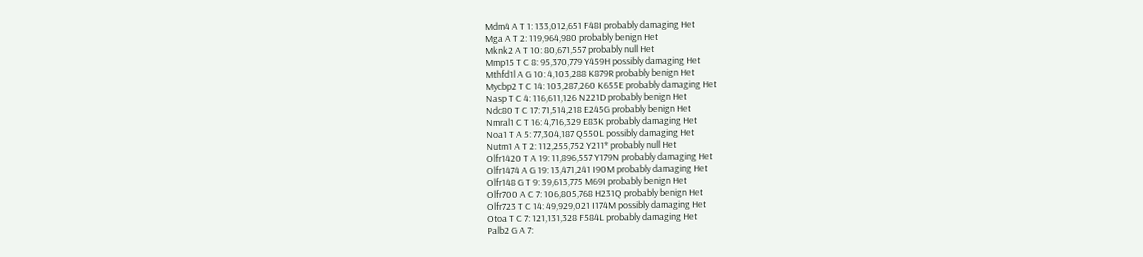Mdm4 A T 1: 133,012,651 F48I probably damaging Het
Mga A T 2: 119,964,980 probably benign Het
Mknk2 A T 10: 80,671,557 probably null Het
Mmp15 T C 8: 95,370,779 Y459H possibly damaging Het
Mthfd1l A G 10: 4,103,288 K879R probably benign Het
Mycbp2 T C 14: 103,287,260 K655E probably damaging Het
Nasp T C 4: 116,611,126 N221D probably benign Het
Ndc80 T C 17: 71,514,218 E245G probably benign Het
Nmral1 C T 16: 4,716,329 E83K probably damaging Het
Noa1 T A 5: 77,304,187 Q550L possibly damaging Het
Nutm1 A T 2: 112,255,752 Y211* probably null Het
Olfr1420 T A 19: 11,896,557 Y179N probably damaging Het
Olfr1474 A G 19: 13,471,241 I90M probably damaging Het
Olfr148 G T 9: 39,613,775 M69I probably benign Het
Olfr700 A C 7: 106,805,768 H231Q probably benign Het
Olfr723 T C 14: 49,929,021 I174M possibly damaging Het
Otoa T C 7: 121,131,328 F584L probably damaging Het
Palb2 G A 7: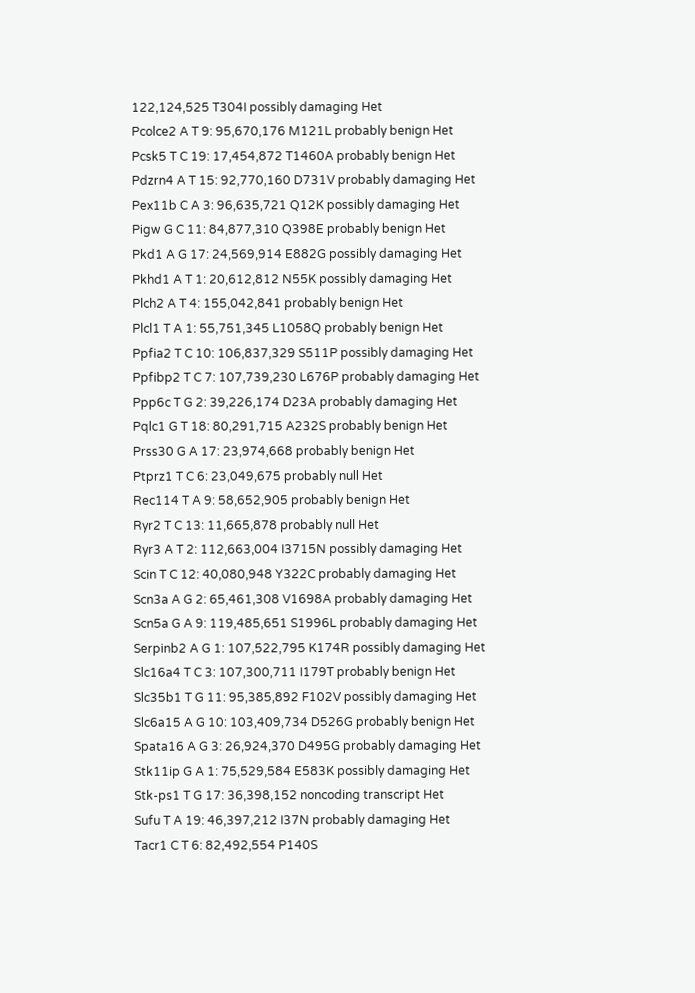122,124,525 T304I possibly damaging Het
Pcolce2 A T 9: 95,670,176 M121L probably benign Het
Pcsk5 T C 19: 17,454,872 T1460A probably benign Het
Pdzrn4 A T 15: 92,770,160 D731V probably damaging Het
Pex11b C A 3: 96,635,721 Q12K possibly damaging Het
Pigw G C 11: 84,877,310 Q398E probably benign Het
Pkd1 A G 17: 24,569,914 E882G possibly damaging Het
Pkhd1 A T 1: 20,612,812 N55K possibly damaging Het
Plch2 A T 4: 155,042,841 probably benign Het
Plcl1 T A 1: 55,751,345 L1058Q probably benign Het
Ppfia2 T C 10: 106,837,329 S511P possibly damaging Het
Ppfibp2 T C 7: 107,739,230 L676P probably damaging Het
Ppp6c T G 2: 39,226,174 D23A probably damaging Het
Pqlc1 G T 18: 80,291,715 A232S probably benign Het
Prss30 G A 17: 23,974,668 probably benign Het
Ptprz1 T C 6: 23,049,675 probably null Het
Rec114 T A 9: 58,652,905 probably benign Het
Ryr2 T C 13: 11,665,878 probably null Het
Ryr3 A T 2: 112,663,004 I3715N possibly damaging Het
Scin T C 12: 40,080,948 Y322C probably damaging Het
Scn3a A G 2: 65,461,308 V1698A probably damaging Het
Scn5a G A 9: 119,485,651 S1996L probably damaging Het
Serpinb2 A G 1: 107,522,795 K174R possibly damaging Het
Slc16a4 T C 3: 107,300,711 I179T probably benign Het
Slc35b1 T G 11: 95,385,892 F102V possibly damaging Het
Slc6a15 A G 10: 103,409,734 D526G probably benign Het
Spata16 A G 3: 26,924,370 D495G probably damaging Het
Stk11ip G A 1: 75,529,584 E583K possibly damaging Het
Stk-ps1 T G 17: 36,398,152 noncoding transcript Het
Sufu T A 19: 46,397,212 I37N probably damaging Het
Tacr1 C T 6: 82,492,554 P140S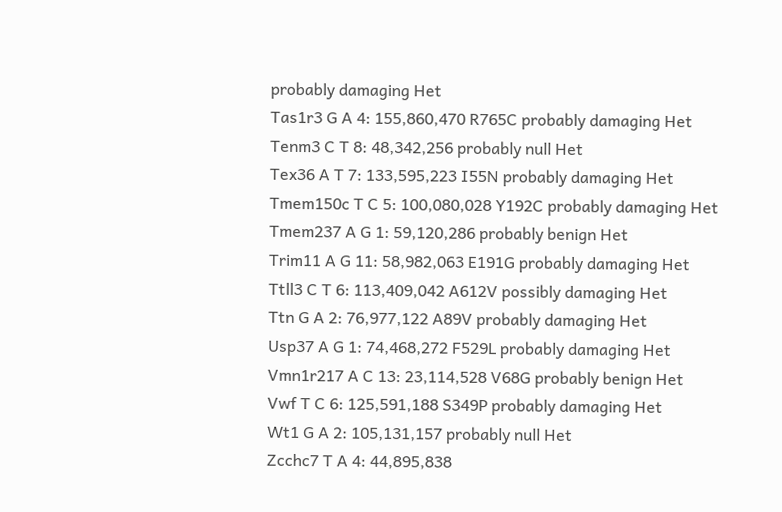probably damaging Het
Tas1r3 G A 4: 155,860,470 R765C probably damaging Het
Tenm3 C T 8: 48,342,256 probably null Het
Tex36 A T 7: 133,595,223 I55N probably damaging Het
Tmem150c T C 5: 100,080,028 Y192C probably damaging Het
Tmem237 A G 1: 59,120,286 probably benign Het
Trim11 A G 11: 58,982,063 E191G probably damaging Het
Ttll3 C T 6: 113,409,042 A612V possibly damaging Het
Ttn G A 2: 76,977,122 A89V probably damaging Het
Usp37 A G 1: 74,468,272 F529L probably damaging Het
Vmn1r217 A C 13: 23,114,528 V68G probably benign Het
Vwf T C 6: 125,591,188 S349P probably damaging Het
Wt1 G A 2: 105,131,157 probably null Het
Zcchc7 T A 4: 44,895,838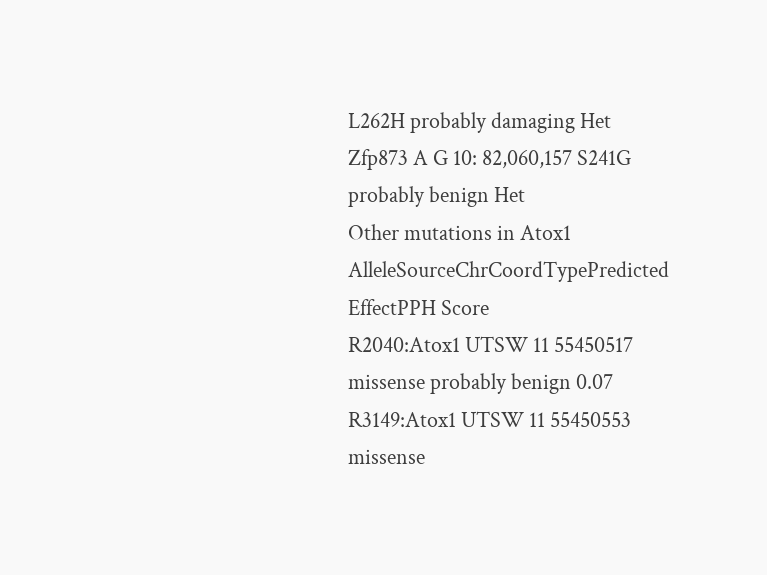L262H probably damaging Het
Zfp873 A G 10: 82,060,157 S241G probably benign Het
Other mutations in Atox1
AlleleSourceChrCoordTypePredicted EffectPPH Score
R2040:Atox1 UTSW 11 55450517 missense probably benign 0.07
R3149:Atox1 UTSW 11 55450553 missense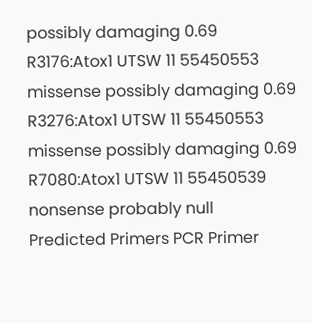possibly damaging 0.69
R3176:Atox1 UTSW 11 55450553 missense possibly damaging 0.69
R3276:Atox1 UTSW 11 55450553 missense possibly damaging 0.69
R7080:Atox1 UTSW 11 55450539 nonsense probably null
Predicted Primers PCR Primer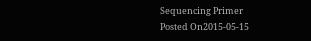Sequencing Primer
Posted On2015-05-15